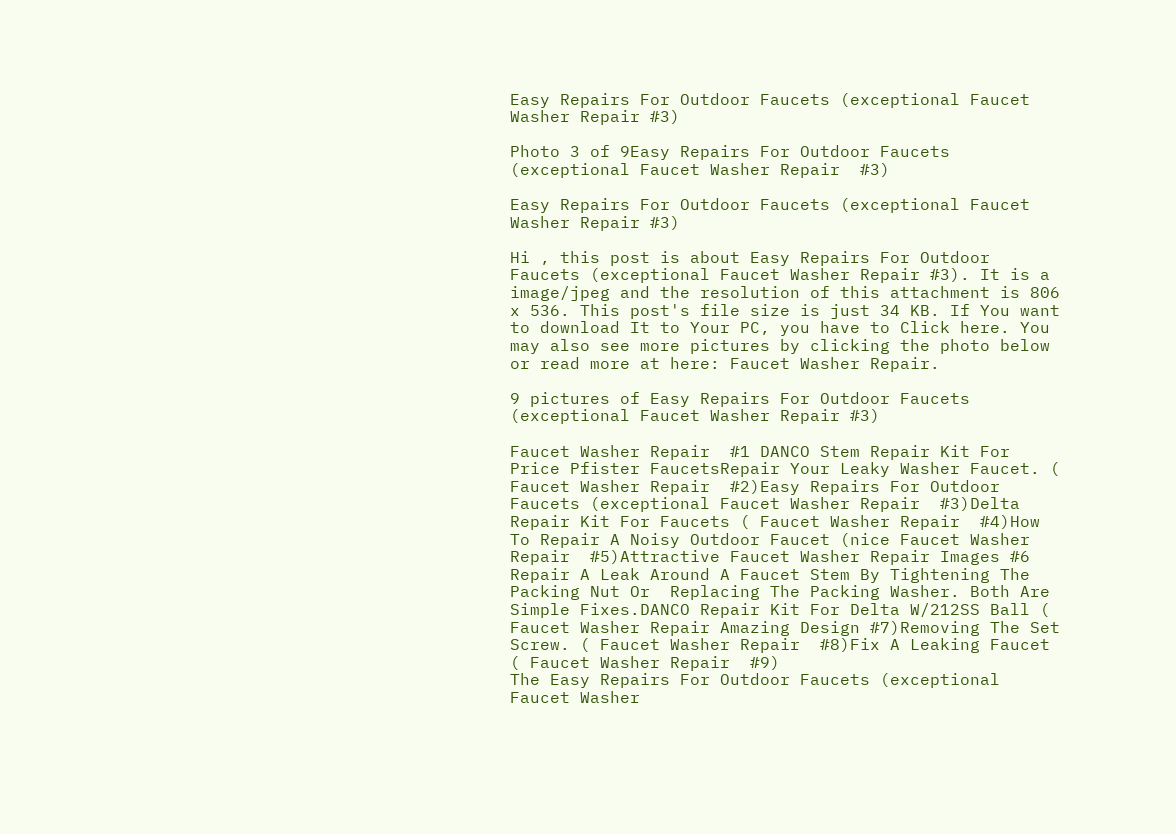Easy Repairs For Outdoor Faucets (exceptional Faucet Washer Repair #3)

Photo 3 of 9Easy Repairs For Outdoor Faucets (exceptional Faucet Washer Repair  #3)

Easy Repairs For Outdoor Faucets (exceptional Faucet Washer Repair #3)

Hi , this post is about Easy Repairs For Outdoor Faucets (exceptional Faucet Washer Repair #3). It is a image/jpeg and the resolution of this attachment is 806 x 536. This post's file size is just 34 KB. If You want to download It to Your PC, you have to Click here. You may also see more pictures by clicking the photo below or read more at here: Faucet Washer Repair.

9 pictures of Easy Repairs For Outdoor Faucets (exceptional Faucet Washer Repair #3)

Faucet Washer Repair  #1 DANCO Stem Repair Kit For Price Pfister FaucetsRepair Your Leaky Washer Faucet. ( Faucet Washer Repair  #2)Easy Repairs For Outdoor Faucets (exceptional Faucet Washer Repair  #3)Delta Repair Kit For Faucets ( Faucet Washer Repair  #4)How To Repair A Noisy Outdoor Faucet (nice Faucet Washer Repair  #5)Attractive Faucet Washer Repair Images #6 Repair A Leak Around A Faucet Stem By Tightening The Packing Nut Or  Replacing The Packing Washer. Both Are Simple Fixes.DANCO Repair Kit For Delta W/212SS Ball ( Faucet Washer Repair Amazing Design #7)Removing The Set Screw. ( Faucet Washer Repair  #8)Fix A Leaking Faucet ( Faucet Washer Repair  #9)
The Easy Repairs For Outdoor Faucets (exceptional Faucet Washer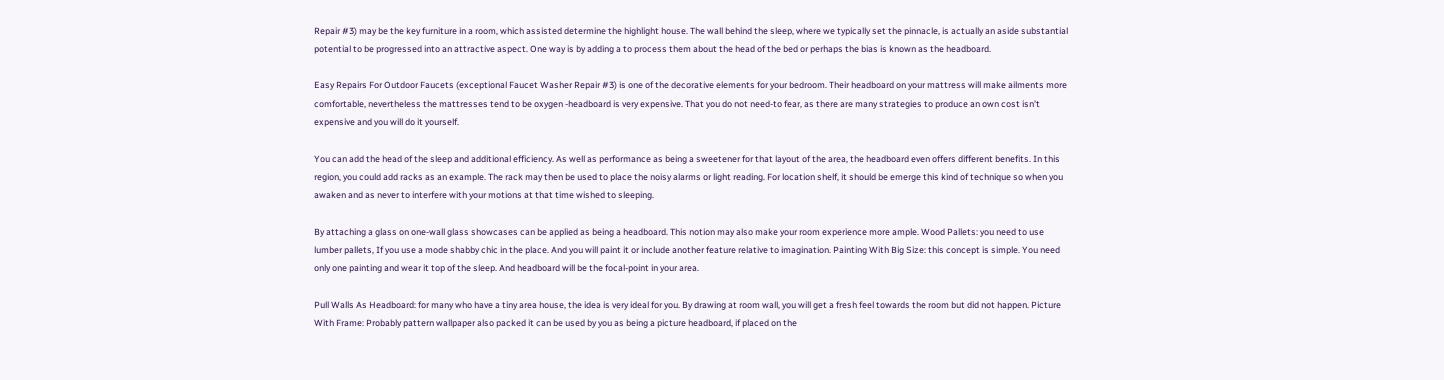Repair #3) may be the key furniture in a room, which assisted determine the highlight house. The wall behind the sleep, where we typically set the pinnacle, is actually an aside substantial potential to be progressed into an attractive aspect. One way is by adding a to process them about the head of the bed or perhaps the bias is known as the headboard.

Easy Repairs For Outdoor Faucets (exceptional Faucet Washer Repair #3) is one of the decorative elements for your bedroom. Their headboard on your mattress will make ailments more comfortable, nevertheless the mattresses tend to be oxygen -headboard is very expensive. That you do not need-to fear, as there are many strategies to produce an own cost isn't expensive and you will do it yourself.

You can add the head of the sleep and additional efficiency. As well as performance as being a sweetener for that layout of the area, the headboard even offers different benefits. In this region, you could add racks as an example. The rack may then be used to place the noisy alarms or light reading. For location shelf, it should be emerge this kind of technique so when you awaken and as never to interfere with your motions at that time wished to sleeping.

By attaching a glass on one-wall glass showcases can be applied as being a headboard. This notion may also make your room experience more ample. Wood Pallets: you need to use lumber pallets, If you use a mode shabby chic in the place. And you will paint it or include another feature relative to imagination. Painting With Big Size: this concept is simple. You need only one painting and wear it top of the sleep. And headboard will be the focal-point in your area.

Pull Walls As Headboard: for many who have a tiny area house, the idea is very ideal for you. By drawing at room wall, you will get a fresh feel towards the room but did not happen. Picture With Frame: Probably pattern wallpaper also packed it can be used by you as being a picture headboard, if placed on the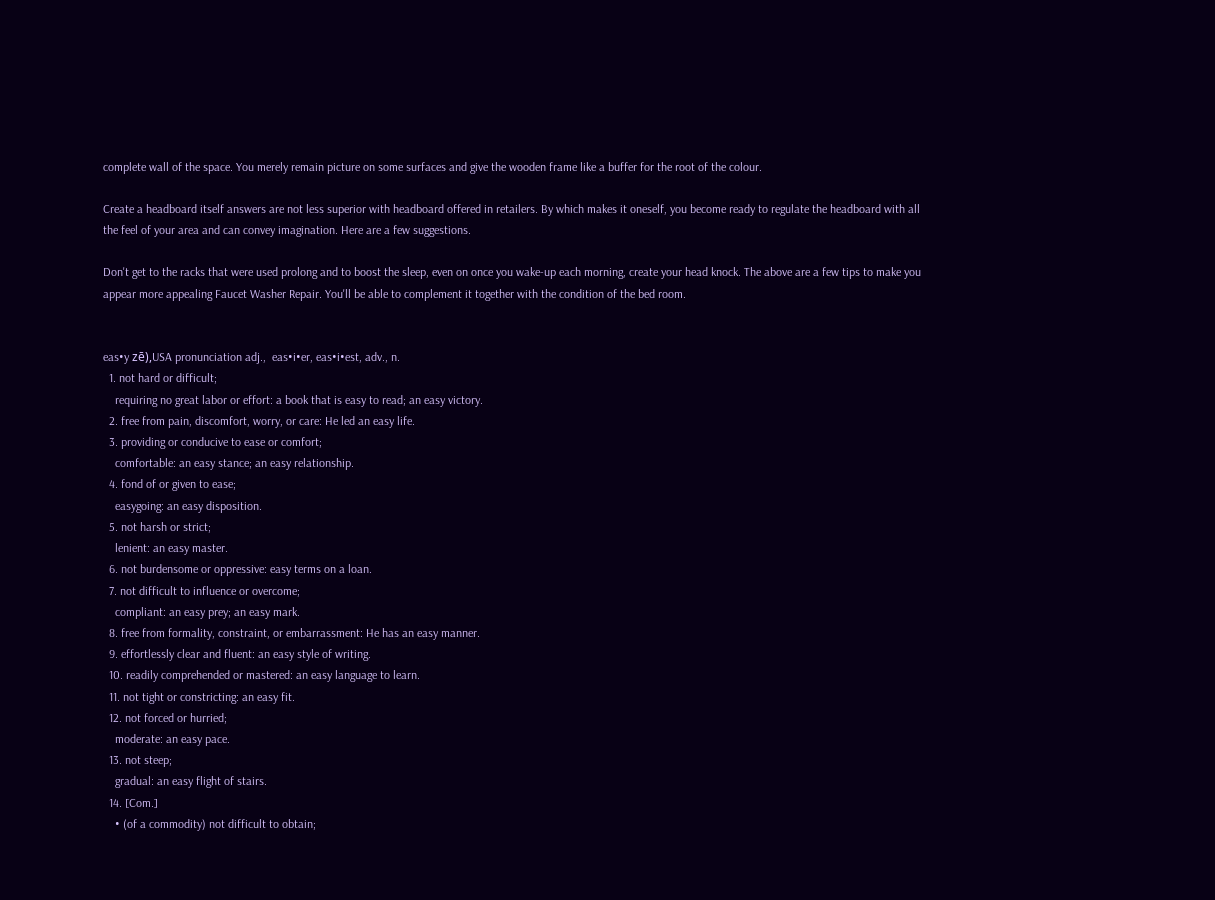complete wall of the space. You merely remain picture on some surfaces and give the wooden frame like a buffer for the root of the colour.

Create a headboard itself answers are not less superior with headboard offered in retailers. By which makes it oneself, you become ready to regulate the headboard with all the feel of your area and can convey imagination. Here are a few suggestions.

Don't get to the racks that were used prolong and to boost the sleep, even on once you wake-up each morning, create your head knock. The above are a few tips to make you appear more appealing Faucet Washer Repair. You'll be able to complement it together with the condition of the bed room.


eas•y zē),USA pronunciation adj.,  eas•i•er, eas•i•est, adv., n.
  1. not hard or difficult;
    requiring no great labor or effort: a book that is easy to read; an easy victory.
  2. free from pain, discomfort, worry, or care: He led an easy life.
  3. providing or conducive to ease or comfort;
    comfortable: an easy stance; an easy relationship.
  4. fond of or given to ease;
    easygoing: an easy disposition.
  5. not harsh or strict;
    lenient: an easy master.
  6. not burdensome or oppressive: easy terms on a loan.
  7. not difficult to influence or overcome;
    compliant: an easy prey; an easy mark.
  8. free from formality, constraint, or embarrassment: He has an easy manner.
  9. effortlessly clear and fluent: an easy style of writing.
  10. readily comprehended or mastered: an easy language to learn.
  11. not tight or constricting: an easy fit.
  12. not forced or hurried;
    moderate: an easy pace.
  13. not steep;
    gradual: an easy flight of stairs.
  14. [Com.]
    • (of a commodity) not difficult to obtain;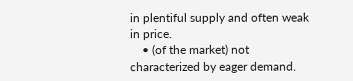in plentiful supply and often weak in price.
    • (of the market) not characterized by eager demand.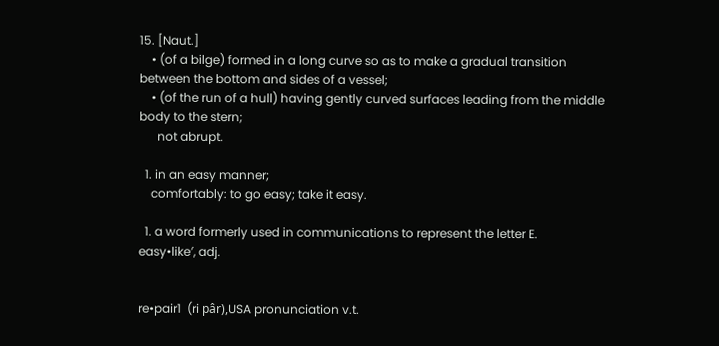15. [Naut.]
    • (of a bilge) formed in a long curve so as to make a gradual transition between the bottom and sides of a vessel;
    • (of the run of a hull) having gently curved surfaces leading from the middle body to the stern;
      not abrupt.

  1. in an easy manner;
    comfortably: to go easy; take it easy.

  1. a word formerly used in communications to represent the letter E.
easy•like′, adj.


re•pair1  (ri pâr),USA pronunciation v.t.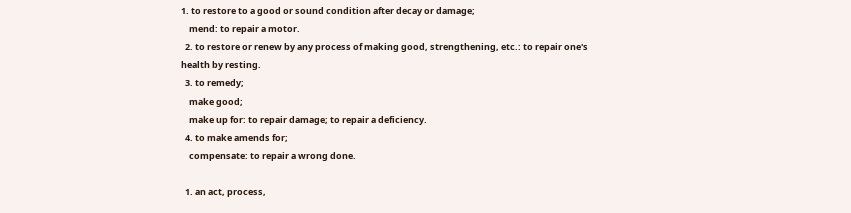1. to restore to a good or sound condition after decay or damage;
    mend: to repair a motor.
  2. to restore or renew by any process of making good, strengthening, etc.: to repair one's health by resting.
  3. to remedy;
    make good;
    make up for: to repair damage; to repair a deficiency.
  4. to make amends for;
    compensate: to repair a wrong done.

  1. an act, process,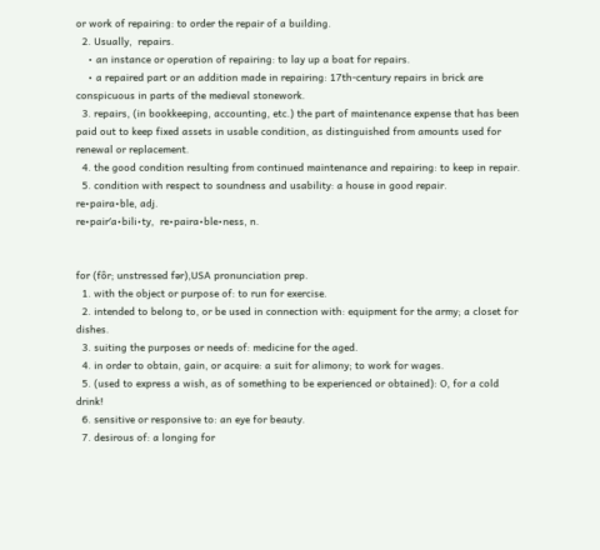or work of repairing: to order the repair of a building.
  2. Usually,  repairs.
    • an instance or operation of repairing: to lay up a boat for repairs.
    • a repaired part or an addition made in repairing: 17th-century repairs in brick are conspicuous in parts of the medieval stonework.
  3. repairs, (in bookkeeping, accounting, etc.) the part of maintenance expense that has been paid out to keep fixed assets in usable condition, as distinguished from amounts used for renewal or replacement.
  4. the good condition resulting from continued maintenance and repairing: to keep in repair.
  5. condition with respect to soundness and usability: a house in good repair.
re•paira•ble, adj.
re•pair′a•bili•ty,  re•paira•ble•ness, n.


for (fôr; unstressed fər),USA pronunciation prep.
  1. with the object or purpose of: to run for exercise.
  2. intended to belong to, or be used in connection with: equipment for the army; a closet for dishes.
  3. suiting the purposes or needs of: medicine for the aged.
  4. in order to obtain, gain, or acquire: a suit for alimony; to work for wages.
  5. (used to express a wish, as of something to be experienced or obtained): O, for a cold drink!
  6. sensitive or responsive to: an eye for beauty.
  7. desirous of: a longing for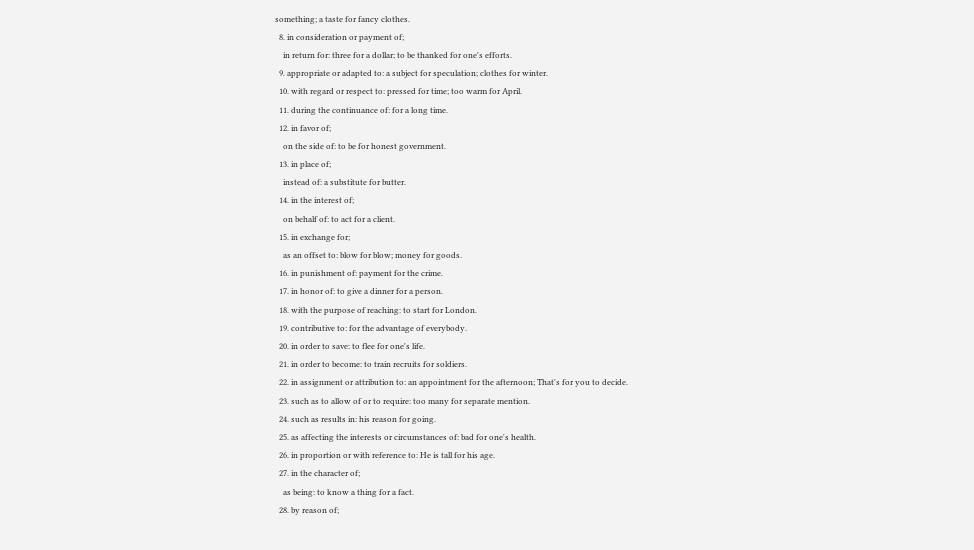something; a taste for fancy clothes.
  8. in consideration or payment of;
    in return for: three for a dollar; to be thanked for one's efforts.
  9. appropriate or adapted to: a subject for speculation; clothes for winter.
  10. with regard or respect to: pressed for time; too warm for April.
  11. during the continuance of: for a long time.
  12. in favor of;
    on the side of: to be for honest government.
  13. in place of;
    instead of: a substitute for butter.
  14. in the interest of;
    on behalf of: to act for a client.
  15. in exchange for;
    as an offset to: blow for blow; money for goods.
  16. in punishment of: payment for the crime.
  17. in honor of: to give a dinner for a person.
  18. with the purpose of reaching: to start for London.
  19. contributive to: for the advantage of everybody.
  20. in order to save: to flee for one's life.
  21. in order to become: to train recruits for soldiers.
  22. in assignment or attribution to: an appointment for the afternoon; That's for you to decide.
  23. such as to allow of or to require: too many for separate mention.
  24. such as results in: his reason for going.
  25. as affecting the interests or circumstances of: bad for one's health.
  26. in proportion or with reference to: He is tall for his age.
  27. in the character of;
    as being: to know a thing for a fact.
  28. by reason of;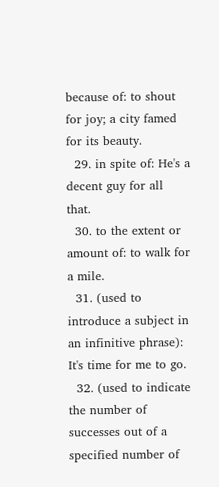because of: to shout for joy; a city famed for its beauty.
  29. in spite of: He's a decent guy for all that.
  30. to the extent or amount of: to walk for a mile.
  31. (used to introduce a subject in an infinitive phrase): It's time for me to go.
  32. (used to indicate the number of successes out of a specified number of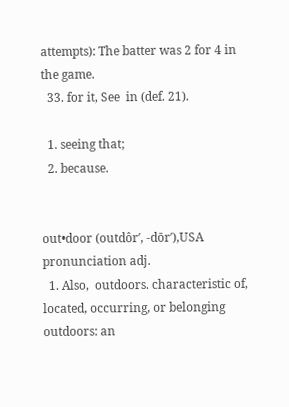attempts): The batter was 2 for 4 in the game.
  33. for it, See  in (def. 21).

  1. seeing that;
  2. because.


out•door (outdôr′, -dōr′),USA pronunciation adj.
  1. Also,  outdoors. characteristic of, located, occurring, or belonging outdoors: an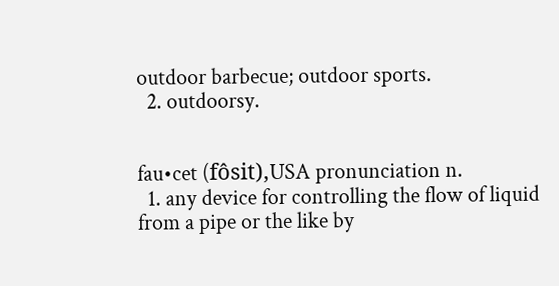outdoor barbecue; outdoor sports.
  2. outdoorsy.


fau•cet (fôsit),USA pronunciation n.
  1. any device for controlling the flow of liquid from a pipe or the like by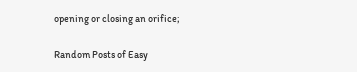opening or closing an orifice;

Random Posts of Easy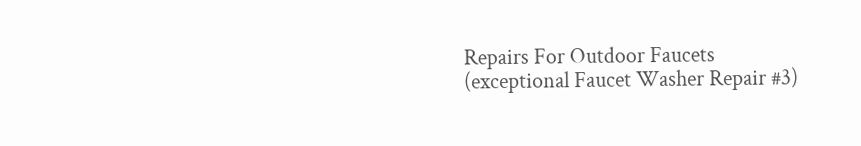Repairs For Outdoor Faucets (exceptional Faucet Washer Repair #3)